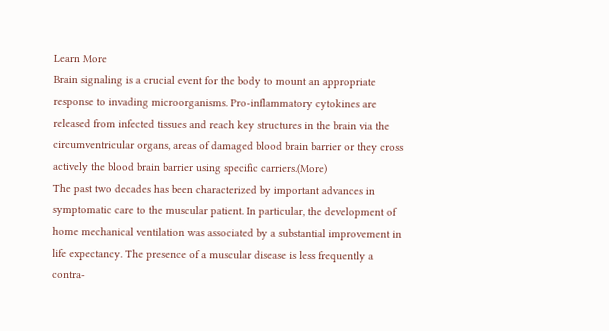Learn More
Brain signaling is a crucial event for the body to mount an appropriate response to invading microorganisms. Pro-inflammatory cytokines are released from infected tissues and reach key structures in the brain via the circumventricular organs, areas of damaged blood brain barrier or they cross actively the blood brain barrier using specific carriers.(More)
The past two decades has been characterized by important advances in symptomatic care to the muscular patient. In particular, the development of home mechanical ventilation was associated by a substantial improvement in life expectancy. The presence of a muscular disease is less frequently a contra-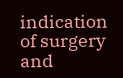indication of surgery and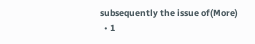subsequently the issue of(More)
  • 1